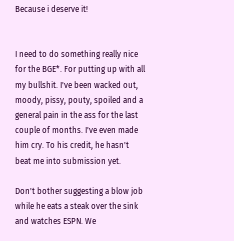Because i deserve it!


I need to do something really nice for the BGE*. For putting up with all my bullshit. I've been wacked out, moody, pissy, pouty, spoiled and a general pain in the ass for the last couple of months. I've even made him cry. To his credit, he hasn't beat me into submission yet.

Don't bother suggesting a blow job while he eats a steak over the sink and watches ESPN. We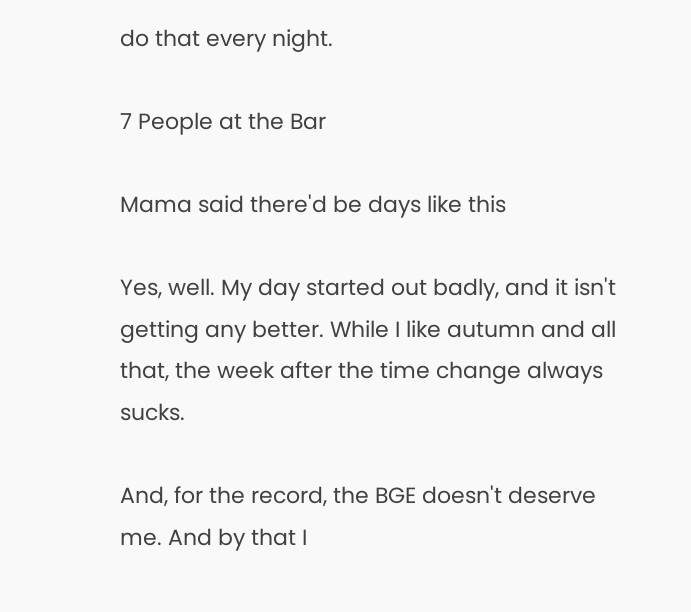do that every night.

7 People at the Bar

Mama said there'd be days like this

Yes, well. My day started out badly, and it isn't getting any better. While I like autumn and all that, the week after the time change always sucks.

And, for the record, the BGE doesn't deserve me. And by that I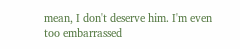mean, I don't deserve him. I'm even too embarrassed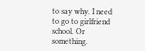to say why. I need to go to girlfriend school. Or something.